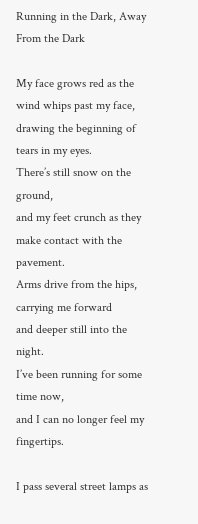Running in the Dark, Away From the Dark

My face grows red as the wind whips past my face,
drawing the beginning of tears in my eyes.
There’s still snow on the ground,
and my feet crunch as they make contact with the pavement.
Arms drive from the hips, carrying me forward
and deeper still into the night.
I’ve been running for some time now,
and I can no longer feel my fingertips.

I pass several street lamps as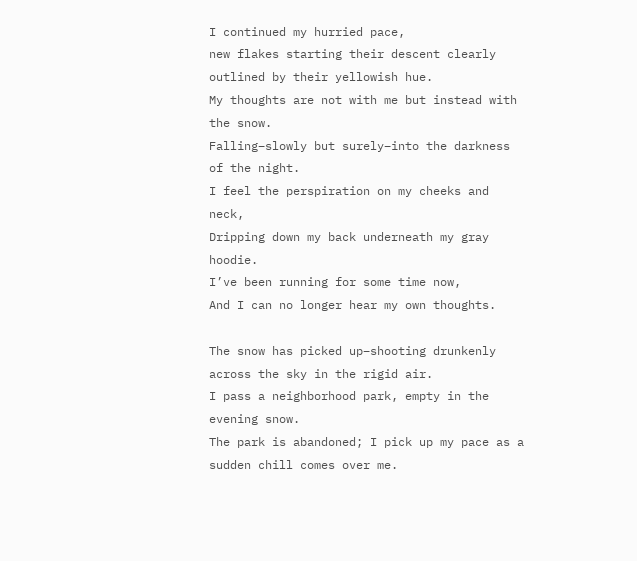I continued my hurried pace,
new flakes starting their descent clearly outlined by their yellowish hue.
My thoughts are not with me but instead with the snow.
Falling–slowly but surely–into the darkness of the night.
I feel the perspiration on my cheeks and neck,
Dripping down my back underneath my gray hoodie.
I’ve been running for some time now,
And I can no longer hear my own thoughts.

The snow has picked up–shooting drunkenly across the sky in the rigid air.
I pass a neighborhood park, empty in the evening snow.
The park is abandoned; I pick up my pace as a sudden chill comes over me.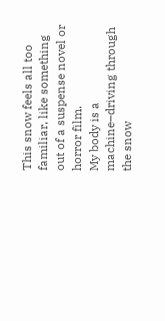This snow feels all too familiar, like something out of a suspense novel or horror film.
My body is a machine–driving through the snow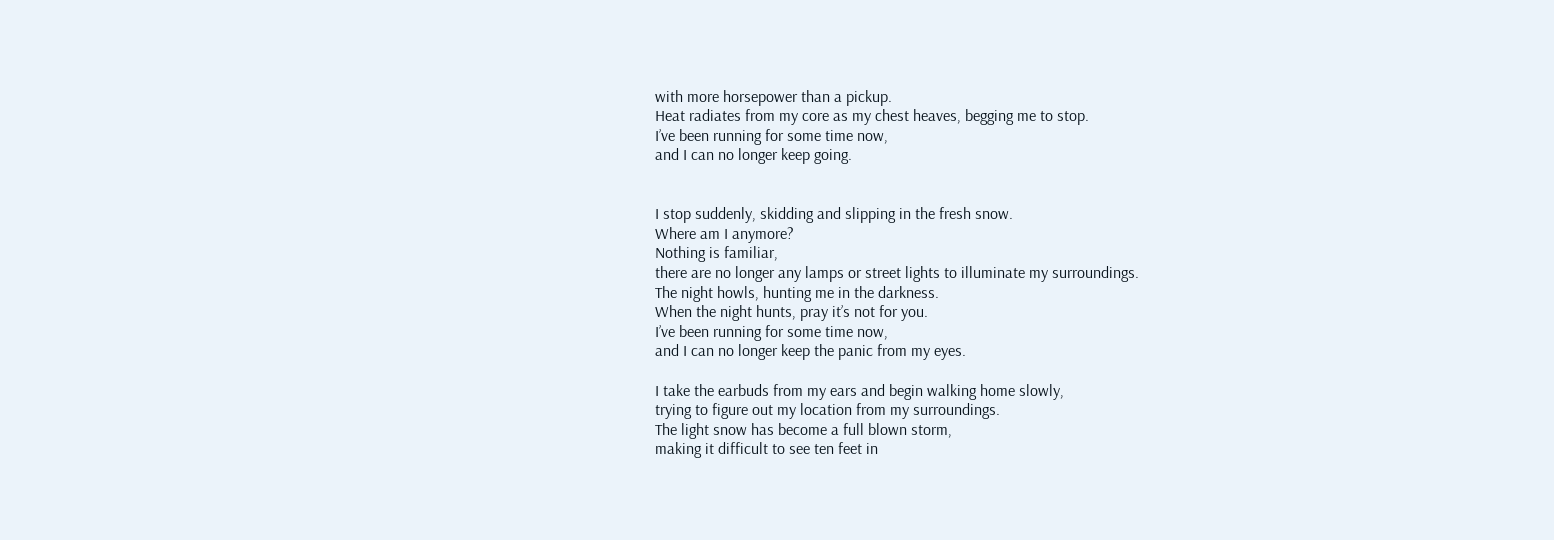with more horsepower than a pickup.
Heat radiates from my core as my chest heaves, begging me to stop.
I’ve been running for some time now,
and I can no longer keep going.


I stop suddenly, skidding and slipping in the fresh snow.
Where am I anymore?
Nothing is familiar,
there are no longer any lamps or street lights to illuminate my surroundings.
The night howls, hunting me in the darkness.
When the night hunts, pray it’s not for you.
I’ve been running for some time now,
and I can no longer keep the panic from my eyes.

I take the earbuds from my ears and begin walking home slowly,
trying to figure out my location from my surroundings.
The light snow has become a full blown storm,
making it difficult to see ten feet in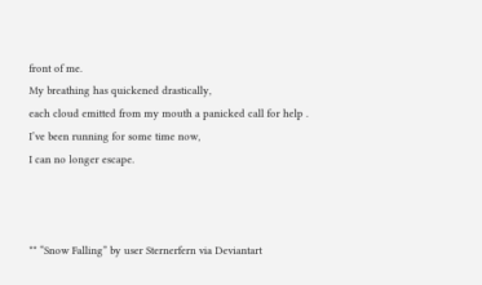front of me.
My breathing has quickened drastically,
each cloud emitted from my mouth a panicked call for help .
I’ve been running for some time now,
I can no longer escape.



** “Snow Falling” by user Sternerfern via Deviantart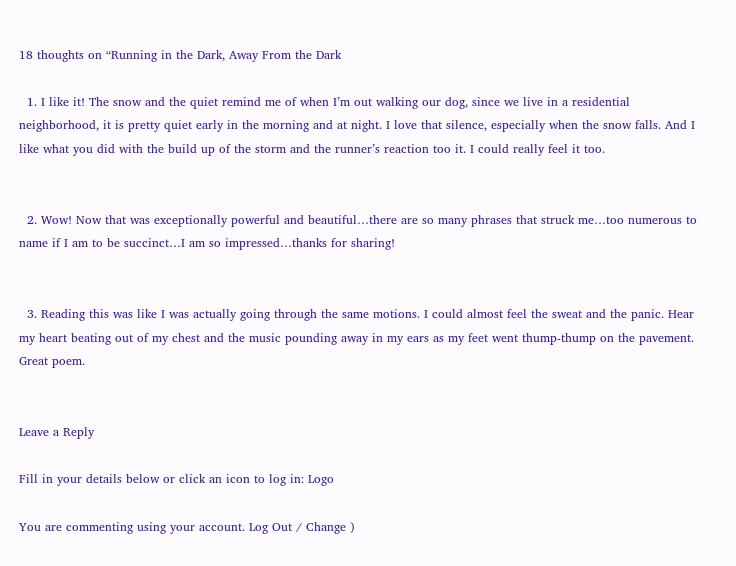18 thoughts on “Running in the Dark, Away From the Dark

  1. I like it! The snow and the quiet remind me of when I’m out walking our dog, since we live in a residential neighborhood, it is pretty quiet early in the morning and at night. I love that silence, especially when the snow falls. And I like what you did with the build up of the storm and the runner’s reaction too it. I could really feel it too.


  2. Wow! Now that was exceptionally powerful and beautiful…there are so many phrases that struck me…too numerous to name if I am to be succinct…I am so impressed…thanks for sharing!


  3. Reading this was like I was actually going through the same motions. I could almost feel the sweat and the panic. Hear my heart beating out of my chest and the music pounding away in my ears as my feet went thump-thump on the pavement. Great poem.


Leave a Reply

Fill in your details below or click an icon to log in: Logo

You are commenting using your account. Log Out / Change )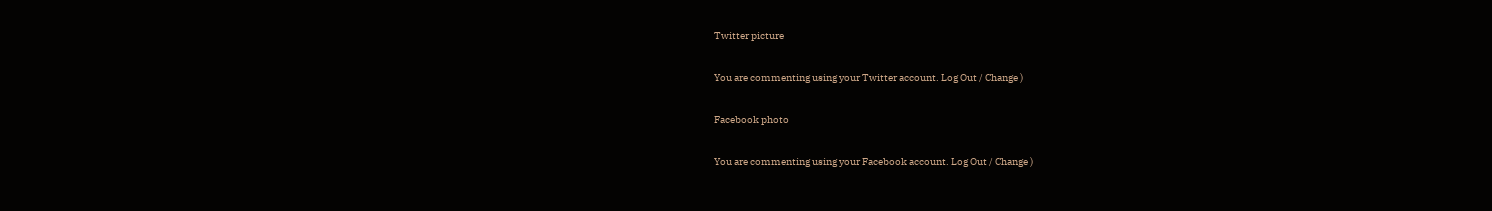Twitter picture

You are commenting using your Twitter account. Log Out / Change )

Facebook photo

You are commenting using your Facebook account. Log Out / Change )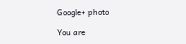Google+ photo

You are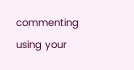commenting using your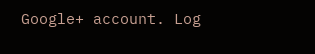Google+ account. Log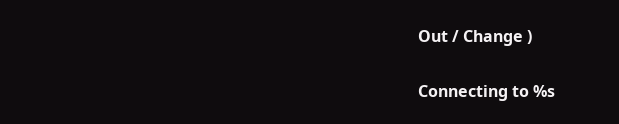Out / Change )

Connecting to %s